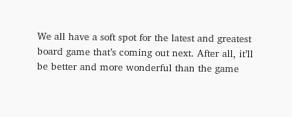We all have a soft spot for the latest and greatest board game that’s coming out next. After all, it’ll be better and more wonderful than the game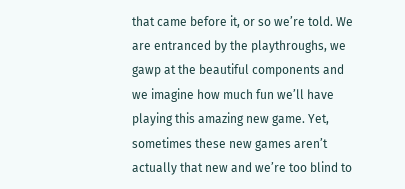that came before it, or so we’re told. We are entranced by the playthroughs, we gawp at the beautiful components and we imagine how much fun we’ll have playing this amazing new game. Yet, sometimes these new games aren’t actually that new and we’re too blind to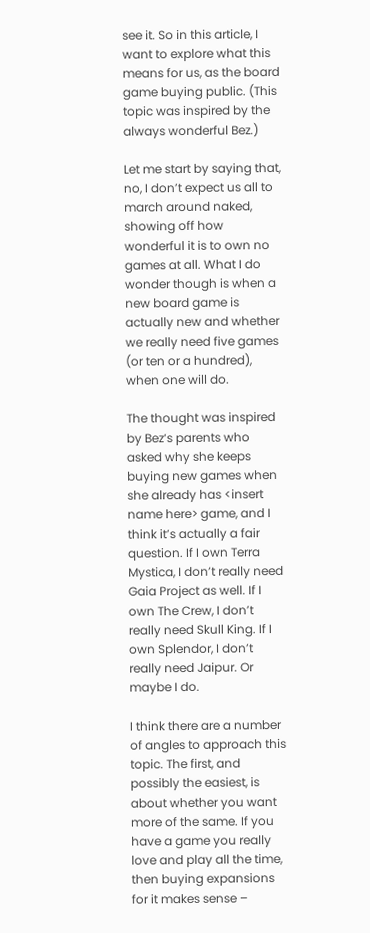see it. So in this article, I want to explore what this means for us, as the board game buying public. (This topic was inspired by the always wonderful Bez.)

Let me start by saying that, no, I don’t expect us all to march around naked, showing off how wonderful it is to own no games at all. What I do wonder though is when a new board game is actually new and whether we really need five games (or ten or a hundred), when one will do.

The thought was inspired by Bez‘s parents who asked why she keeps buying new games when she already has <insert name here> game, and I think it’s actually a fair question. If I own Terra Mystica, I don’t really need Gaia Project as well. If I own The Crew, I don’t really need Skull King. If I own Splendor, I don’t really need Jaipur. Or maybe I do.

I think there are a number of angles to approach this topic. The first, and possibly the easiest, is about whether you want more of the same. If you have a game you really love and play all the time, then buying expansions for it makes sense –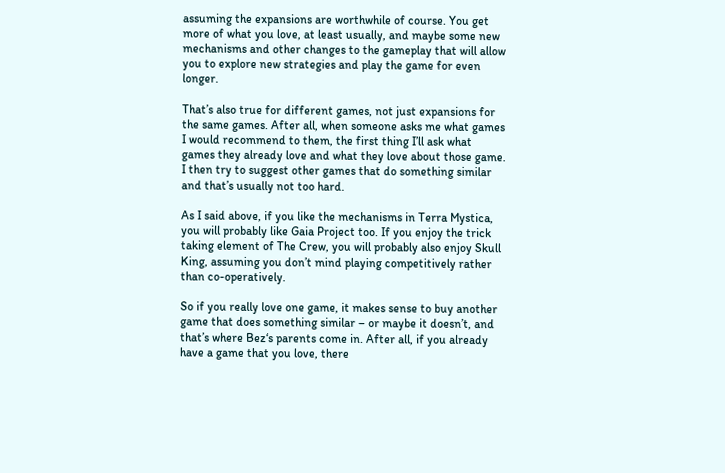assuming the expansions are worthwhile of course. You get more of what you love, at least usually, and maybe some new mechanisms and other changes to the gameplay that will allow you to explore new strategies and play the game for even longer.

That’s also true for different games, not just expansions for the same games. After all, when someone asks me what games I would recommend to them, the first thing I’ll ask what games they already love and what they love about those game. I then try to suggest other games that do something similar and that’s usually not too hard.

As I said above, if you like the mechanisms in Terra Mystica, you will probably like Gaia Project too. If you enjoy the trick taking element of The Crew, you will probably also enjoy Skull King, assuming you don’t mind playing competitively rather than co-operatively.

So if you really love one game, it makes sense to buy another game that does something similar – or maybe it doesn’t, and that’s where Bez‘s parents come in. After all, if you already have a game that you love, there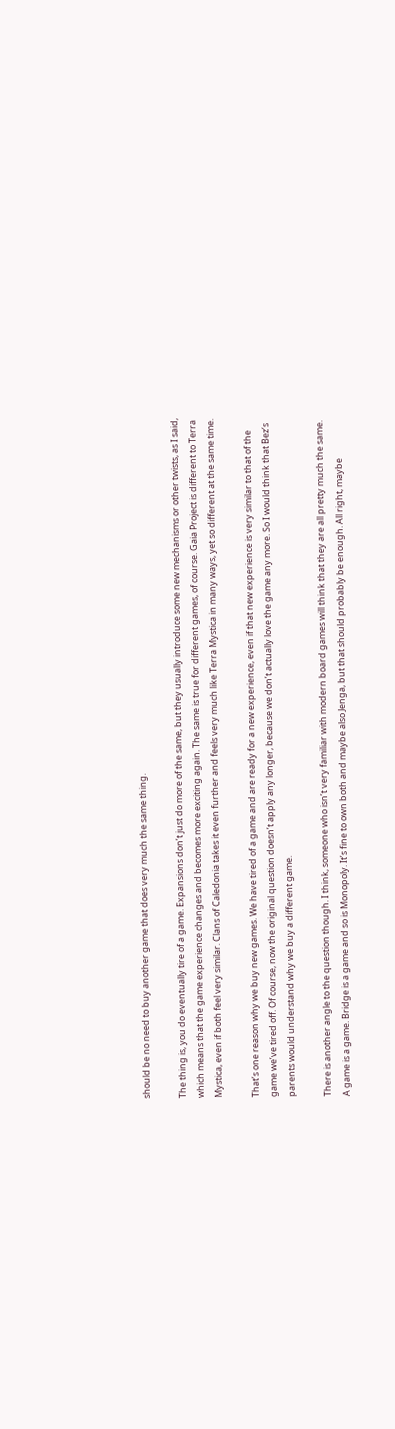should be no need to buy another game that does very much the same thing.

The thing is, you do eventually tire of a game. Expansions don’t just do more of the same, but they usually introduce some new mechanisms or other twists, as I said, which means that the game experience changes and becomes more exciting again. The same is true for different games, of course. Gaia Project is different to Terra Mystica, even if both feel very similar. Clans of Caledonia takes it even further and feels very much like Terra Mystica in many ways, yet so different at the same time.

That’s one reason why we buy new games. We have tired of a game and are ready for a new experience, even if that new experience is very similar to that of the game we’ve tired off. Of course, now the original question doesn’t apply any longer, because we don’t actually love the game any more. So I would think that Bez‘s parents would understand why we buy a different game.

There is another angle to the question though. I think, someone who isn’t very familiar with modern board games will think that they are all pretty much the same. A game is a game. Bridge is a game and so is Monopoly. It’s fine to own both and maybe also Jenga, but that should probably be enough. All right, maybe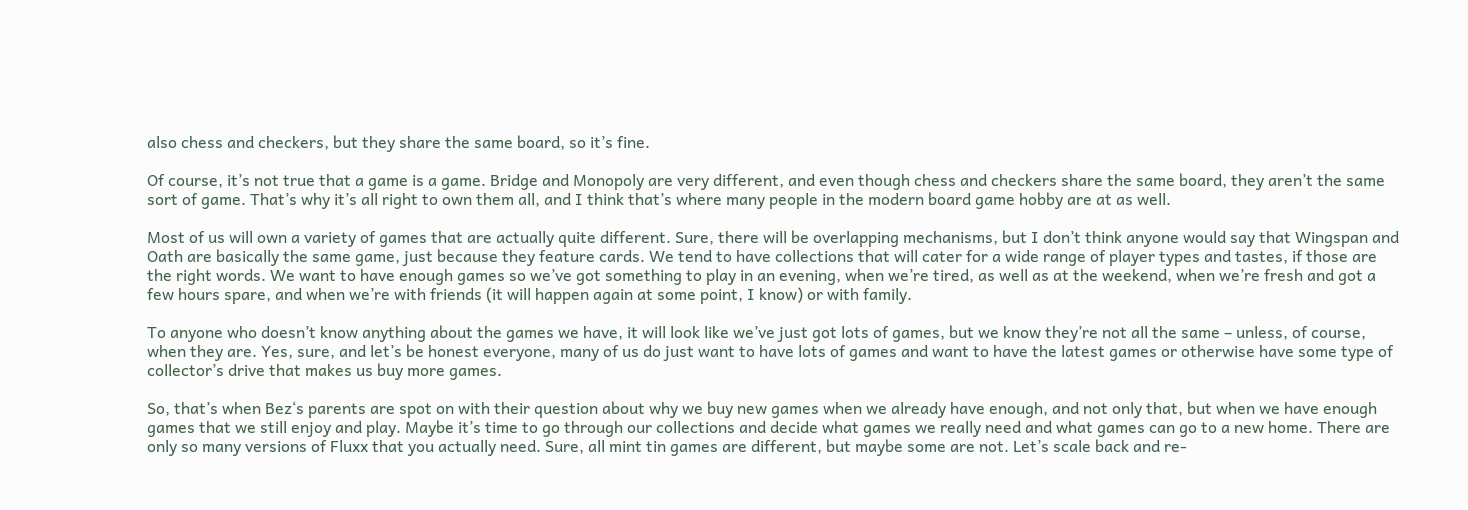also chess and checkers, but they share the same board, so it’s fine.

Of course, it’s not true that a game is a game. Bridge and Monopoly are very different, and even though chess and checkers share the same board, they aren’t the same sort of game. That’s why it’s all right to own them all, and I think that’s where many people in the modern board game hobby are at as well.

Most of us will own a variety of games that are actually quite different. Sure, there will be overlapping mechanisms, but I don’t think anyone would say that Wingspan and Oath are basically the same game, just because they feature cards. We tend to have collections that will cater for a wide range of player types and tastes, if those are the right words. We want to have enough games so we’ve got something to play in an evening, when we’re tired, as well as at the weekend, when we’re fresh and got a few hours spare, and when we’re with friends (it will happen again at some point, I know) or with family.

To anyone who doesn’t know anything about the games we have, it will look like we’ve just got lots of games, but we know they’re not all the same – unless, of course, when they are. Yes, sure, and let’s be honest everyone, many of us do just want to have lots of games and want to have the latest games or otherwise have some type of collector’s drive that makes us buy more games.

So, that’s when Bez‘s parents are spot on with their question about why we buy new games when we already have enough, and not only that, but when we have enough games that we still enjoy and play. Maybe it’s time to go through our collections and decide what games we really need and what games can go to a new home. There are only so many versions of Fluxx that you actually need. Sure, all mint tin games are different, but maybe some are not. Let’s scale back and re-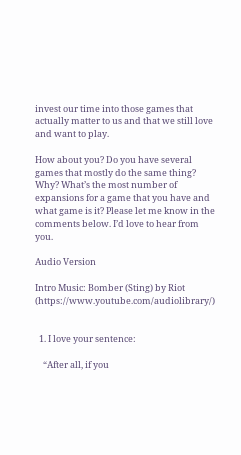invest our time into those games that actually matter to us and that we still love and want to play.

How about you? Do you have several games that mostly do the same thing? Why? What’s the most number of expansions for a game that you have and what game is it? Please let me know in the comments below. I’d love to hear from you.

Audio Version

Intro Music: Bomber (Sting) by Riot (https://www.youtube.com/audiolibrary/)


  1. I love your sentence:

    “After all, if you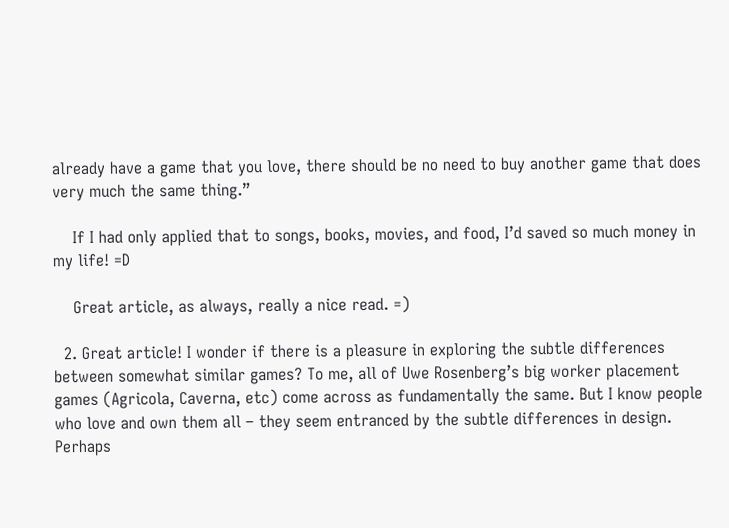already have a game that you love, there should be no need to buy another game that does very much the same thing.”

    If I had only applied that to songs, books, movies, and food, I’d saved so much money in my life! =D

    Great article, as always, really a nice read. =)

  2. Great article! I wonder if there is a pleasure in exploring the subtle differences between somewhat similar games? To me, all of Uwe Rosenberg’s big worker placement games (Agricola, Caverna, etc) come across as fundamentally the same. But I know people who love and own them all – they seem entranced by the subtle differences in design. Perhaps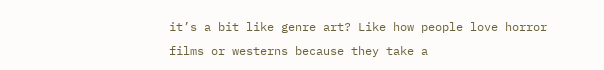it’s a bit like genre art? Like how people love horror films or westerns because they take a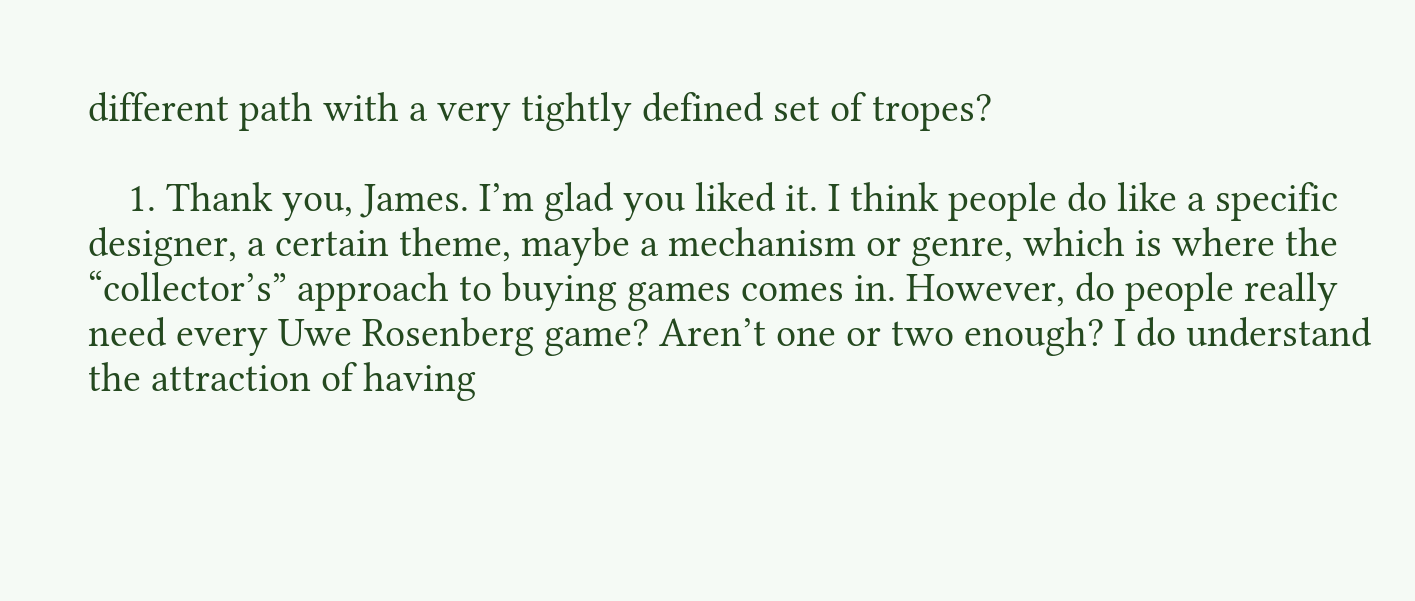different path with a very tightly defined set of tropes?

    1. Thank you, James. I’m glad you liked it. I think people do like a specific designer, a certain theme, maybe a mechanism or genre, which is where the “collector’s” approach to buying games comes in. However, do people really need every Uwe Rosenberg game? Aren’t one or two enough? I do understand the attraction of having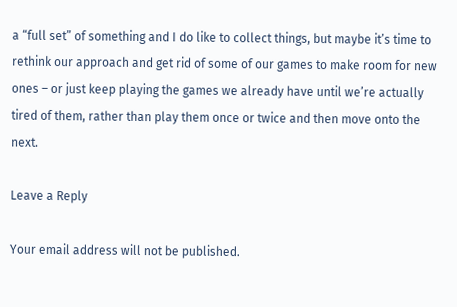a “full set” of something and I do like to collect things, but maybe it’s time to rethink our approach and get rid of some of our games to make room for new ones – or just keep playing the games we already have until we’re actually tired of them, rather than play them once or twice and then move onto the next.

Leave a Reply

Your email address will not be published.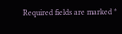Required fields are marked *